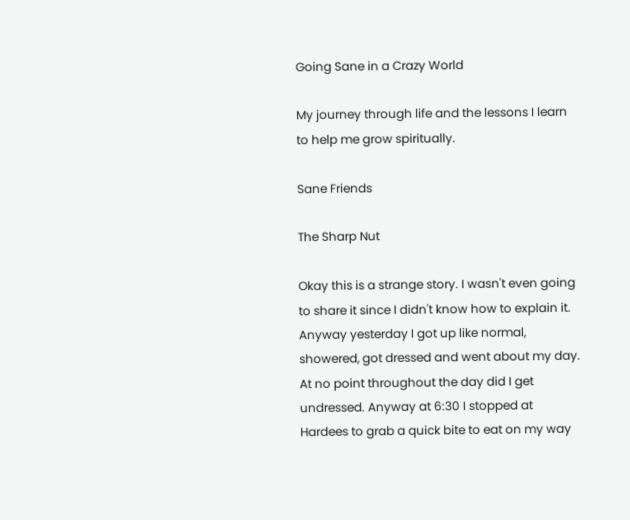Going Sane in a Crazy World

My journey through life and the lessons I learn to help me grow spiritually.

Sane Friends

The Sharp Nut

Okay this is a strange story. I wasn't even going to share it since I didn't know how to explain it. Anyway yesterday I got up like normal, showered, got dressed and went about my day. At no point throughout the day did I get undressed. Anyway at 6:30 I stopped at Hardees to grab a quick bite to eat on my way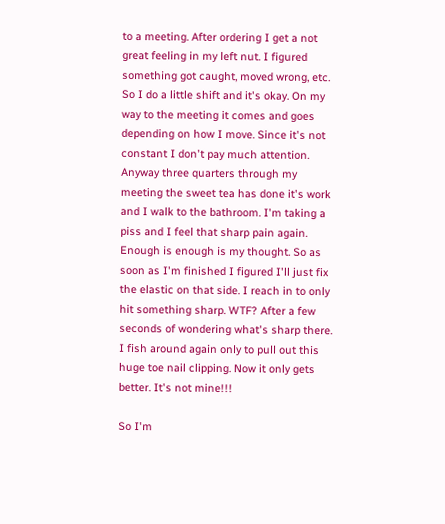to a meeting. After ordering I get a not great feeling in my left nut. I figured something got caught, moved wrong, etc. So I do a little shift and it's okay. On my way to the meeting it comes and goes depending on how I move. Since it's not constant I don't pay much attention.
Anyway three quarters through my meeting the sweet tea has done it's work and I walk to the bathroom. I'm taking a piss and I feel that sharp pain again. Enough is enough is my thought. So as soon as I'm finished I figured I'll just fix the elastic on that side. I reach in to only hit something sharp. WTF? After a few seconds of wondering what's sharp there. I fish around again only to pull out this huge toe nail clipping. Now it only gets better. It's not mine!!!

So I'm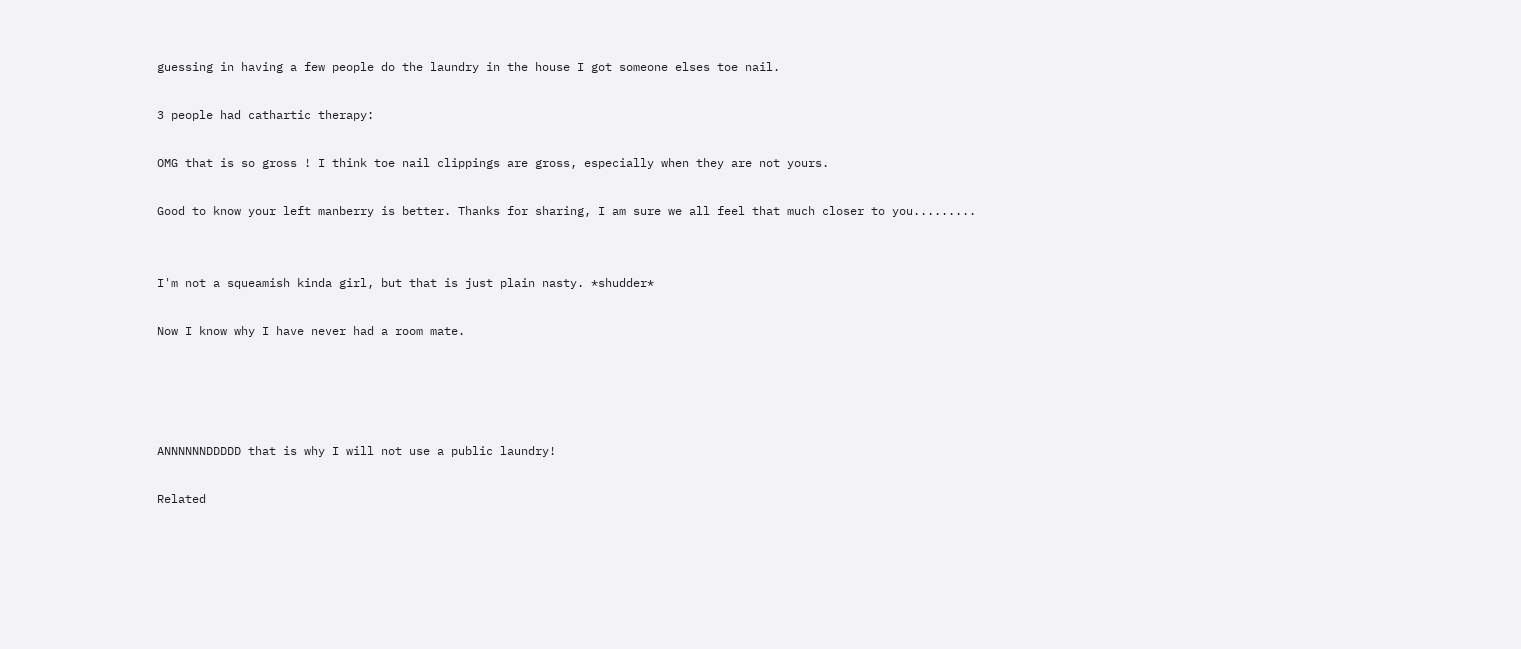guessing in having a few people do the laundry in the house I got someone elses toe nail.

3 people had cathartic therapy:

OMG that is so gross ! I think toe nail clippings are gross, especially when they are not yours.

Good to know your left manberry is better. Thanks for sharing, I am sure we all feel that much closer to you.........


I'm not a squeamish kinda girl, but that is just plain nasty. *shudder*

Now I know why I have never had a room mate.




ANNNNNNDDDDD that is why I will not use a public laundry!

Related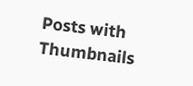Posts with Thumbnails